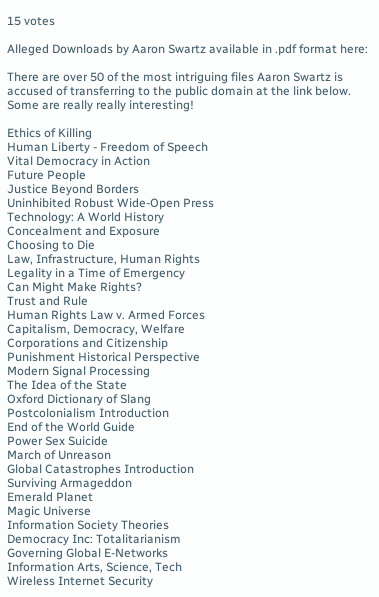15 votes

Alleged Downloads by Aaron Swartz available in .pdf format here:

There are over 50 of the most intriguing files Aaron Swartz is accused of transferring to the public domain at the link below. Some are really really interesting!

Ethics of Killing
Human Liberty - Freedom of Speech
Vital Democracy in Action
Future People
Justice Beyond Borders
Uninhibited Robust Wide-Open Press
Technology: A World History
Concealment and Exposure
Choosing to Die
Law, Infrastructure, Human Rights
Legality in a Time of Emergency
Can Might Make Rights?
Trust and Rule
Human Rights Law v. Armed Forces
Capitalism, Democracy, Welfare
Corporations and Citizenship
Punishment Historical Perspective
Modern Signal Processing
The Idea of the State
Oxford Dictionary of Slang
Postcolonialism Introduction
End of the World Guide
Power Sex Suicide
March of Unreason
Global Catastrophes Introduction
Surviving Armageddon
Emerald Planet
Magic Universe
Information Society Theories
Democracy Inc: Totalitarianism
Governing Global E-Networks
Information Arts, Science, Tech
Wireless Internet Security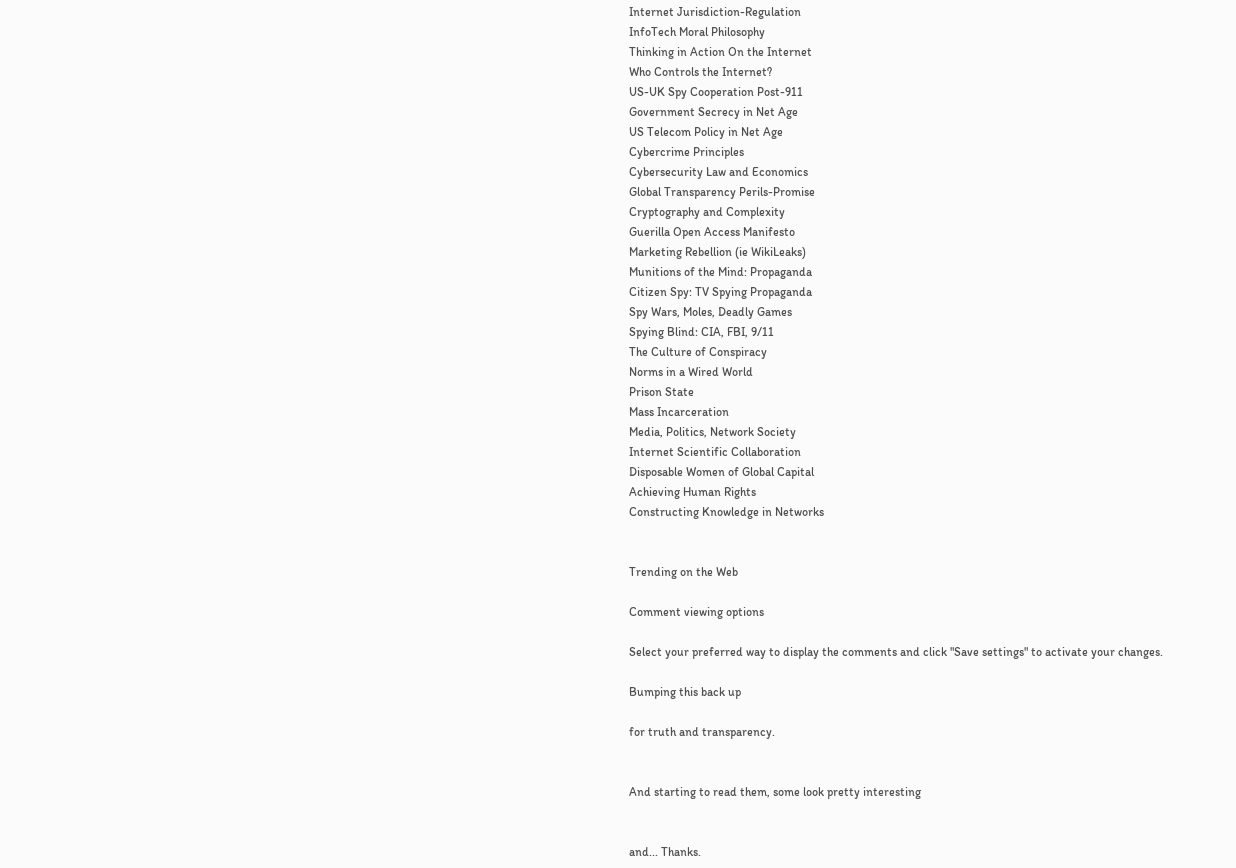Internet Jurisdiction-Regulation
InfoTech Moral Philosophy
Thinking in Action On the Internet
Who Controls the Internet?
US-UK Spy Cooperation Post-911
Government Secrecy in Net Age
US Telecom Policy in Net Age
Cybercrime Principles
Cybersecurity Law and Economics
Global Transparency Perils-Promise
Cryptography and Complexity
Guerilla Open Access Manifesto
Marketing Rebellion (ie WikiLeaks)
Munitions of the Mind: Propaganda
Citizen Spy: TV Spying Propaganda
Spy Wars, Moles, Deadly Games
Spying Blind: CIA, FBI, 9/11
The Culture of Conspiracy
Norms in a Wired World
Prison State
Mass Incarceration
Media, Politics, Network Society
Internet Scientific Collaboration
Disposable Women of Global Capital
Achieving Human Rights
Constructing Knowledge in Networks


Trending on the Web

Comment viewing options

Select your preferred way to display the comments and click "Save settings" to activate your changes.

Bumping this back up

for truth and transparency.


And starting to read them, some look pretty interesting


and... Thanks.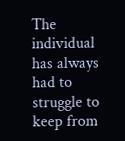The individual has always had to struggle to keep from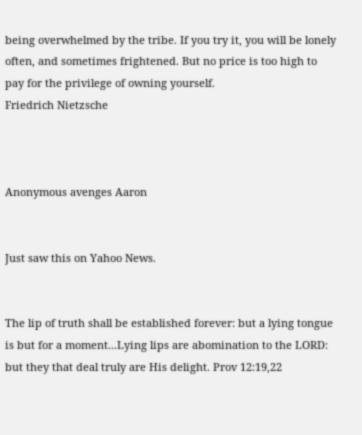being overwhelmed by the tribe. If you try it, you will be lonely often, and sometimes frightened. But no price is too high to pay for the privilege of owning yourself.
Friedrich Nietzsche



Anonymous avenges Aaron


Just saw this on Yahoo News.


The lip of truth shall be established forever: but a lying tongue is but for a moment...Lying lips are abomination to the LORD: but they that deal truly are His delight. Prov 12:19,22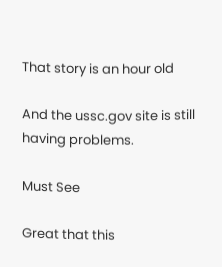That story is an hour old

And the ussc.gov site is still having problems.

Must See

Great that this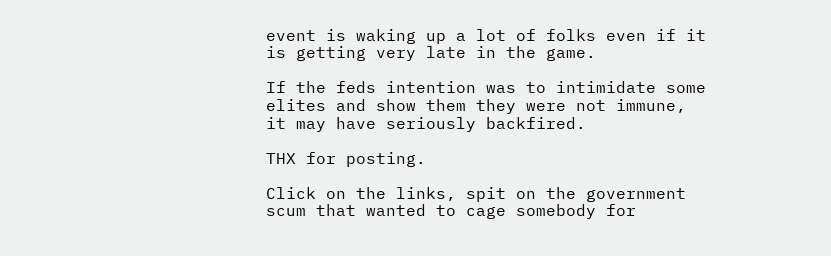event is waking up a lot of folks even if it is getting very late in the game.

If the feds intention was to intimidate some elites and show them they were not immune, it may have seriously backfired.

THX for posting.

Click on the links, spit on the government scum that wanted to cage somebody for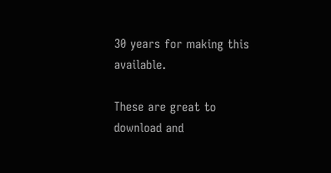30 years for making this available.

These are great to download and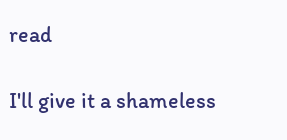read

I'll give it a shameless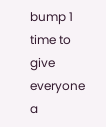bump 1 time to give everyone a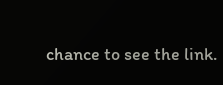chance to see the link.